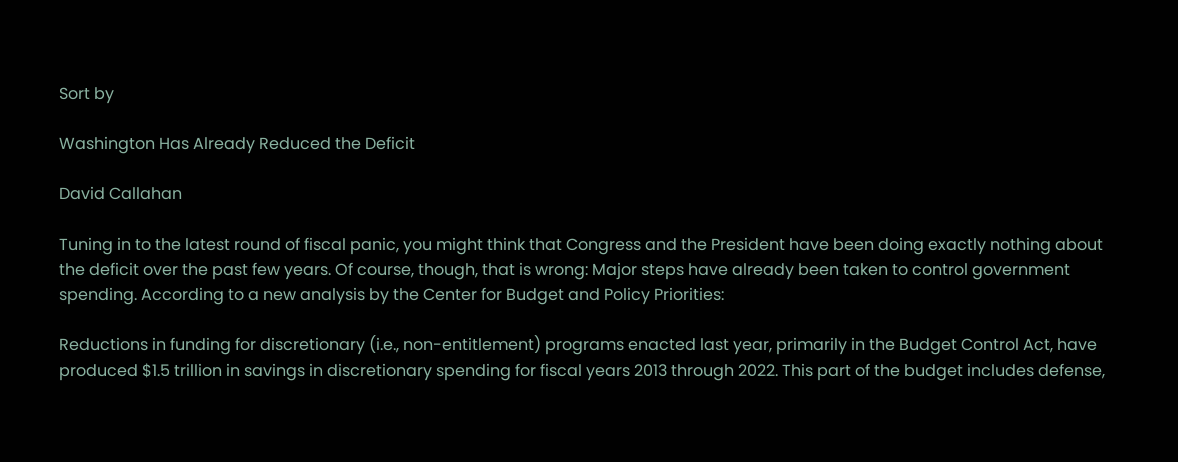Sort by

Washington Has Already Reduced the Deficit

David Callahan

Tuning in to the latest round of fiscal panic, you might think that Congress and the President have been doing exactly nothing about the deficit over the past few years. Of course, though, that is wrong: Major steps have already been taken to control government spending. According to a new analysis by the Center for Budget and Policy Priorities:

Reductions in funding for discretionary (i.e., non-entitlement) programs enacted last year, primarily in the Budget Control Act, have produced $1.5 trillion in savings in discretionary spending for fiscal years 2013 through 2022. This part of the budget includes defense,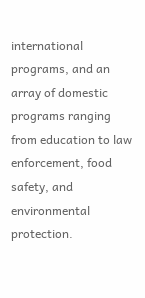international programs, and an array of domestic programs ranging from education to law enforcement, food safety, and environmental protection.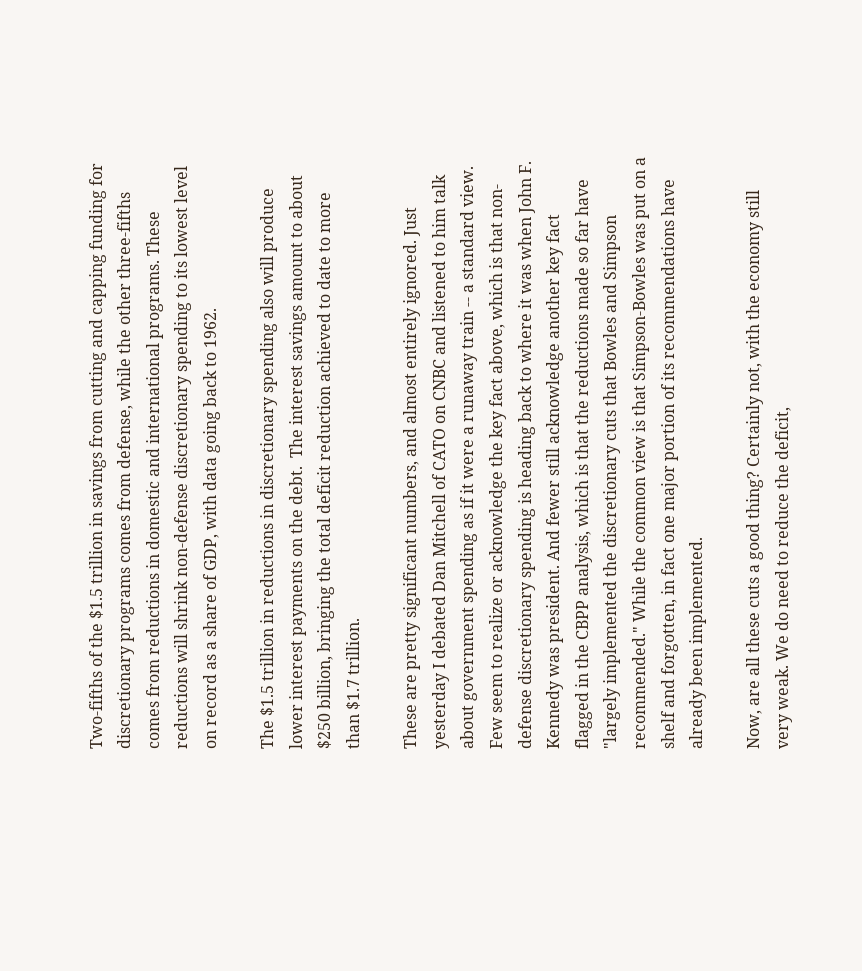Two-fifths of the $1.5 trillion in savings from cutting and capping funding for discretionary programs comes from defense, while the other three-fifths comes from reductions in domestic and international programs. These reductions will shrink non-defense discretionary spending to its lowest level on record as a share of GDP, with data going back to 1962.

The $1.5 trillion in reductions in discretionary spending also will produce lower interest payments on the debt.  The interest savings amount to about $250 billion, bringing the total deficit reduction achieved to date to more than $1.7 trillion.

These are pretty significant numbers, and almost entirely ignored. Just yesterday I debated Dan Mitchell of CATO on CNBC and listened to him talk about government spending as if it were a runaway train -- a standard view. Few seem to realize or acknowledge the key fact above, which is that non-defense discretionary spending is heading back to where it was when John F. Kennedy was president. And fewer still acknowledge another key fact flagged in the CBPP analysis, which is that the reductions made so far have "largely implemented the discretionary cuts that Bowles and Simpson recommended." While the common view is that Simpson-Bowles was put on a shelf and forgotten, in fact one major portion of its recommendations have already been implemented.

Now, are all these cuts a good thing? Certainly not, with the economy still very weak. We do need to reduce the deficit,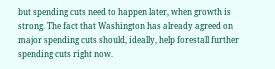but spending cuts need to happen later, when growth is strong. The fact that Washington has already agreed on major spending cuts should, ideally, help forestall further spending cuts right now.